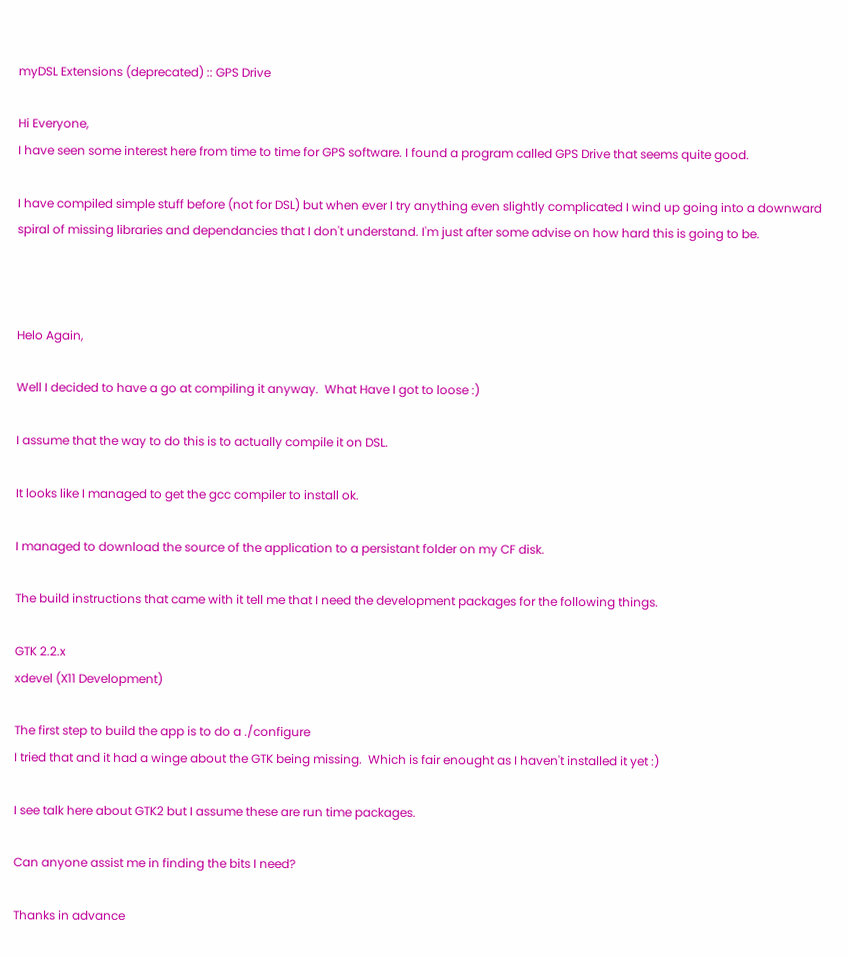myDSL Extensions (deprecated) :: GPS Drive

Hi Everyone,
I have seen some interest here from time to time for GPS software. I found a program called GPS Drive that seems quite good.

I have compiled simple stuff before (not for DSL) but when ever I try anything even slightly complicated I wind up going into a downward spiral of missing libraries and dependancies that I don't understand. I'm just after some advise on how hard this is going to be.



Helo Again,

Well I decided to have a go at compiling it anyway.  What Have I got to loose :)

I assume that the way to do this is to actually compile it on DSL.

It looks like I managed to get the gcc compiler to install ok.

I managed to download the source of the application to a persistant folder on my CF disk.

The build instructions that came with it tell me that I need the development packages for the following things.

GTK 2.2.x
xdevel (X11 Development)

The first step to build the app is to do a ./configure
I tried that and it had a winge about the GTK being missing.  Which is fair enought as I haven't installed it yet :)

I see talk here about GTK2 but I assume these are run time packages.

Can anyone assist me in finding the bits I need?

Thanks in advance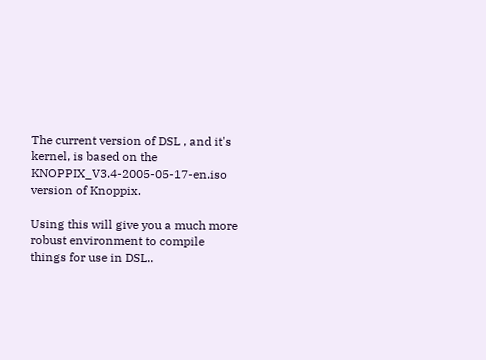The current version of DSL , and it's kernel, is based on the
KNOPPIX_V3.4-2005-05-17-en.iso version of Knoppix.

Using this will give you a much more robust environment to compile
things for use in DSL..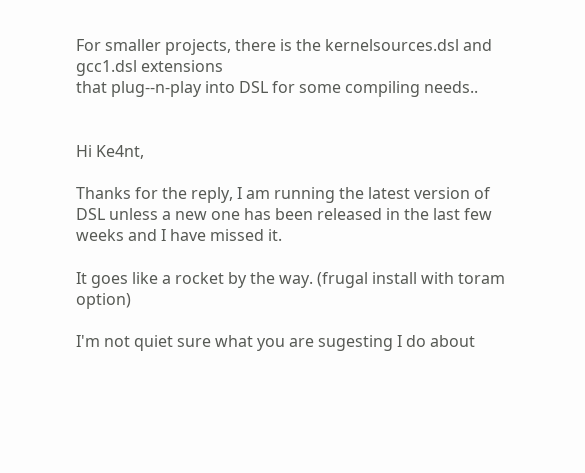For smaller projects, there is the kernelsources.dsl and gcc1.dsl extensions
that plug--n-play into DSL for some compiling needs..


Hi Ke4nt,

Thanks for the reply, I am running the latest version of DSL unless a new one has been released in the last few weeks and I have missed it.

It goes like a rocket by the way. (frugal install with toram option)

I'm not quiet sure what you are sugesting I do about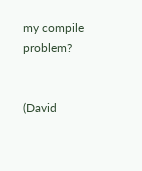my compile problem?


(David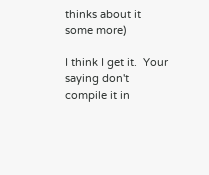thinks about it some more)

I think I get it.  Your saying don't compile it in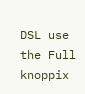DSL use the Full knoppix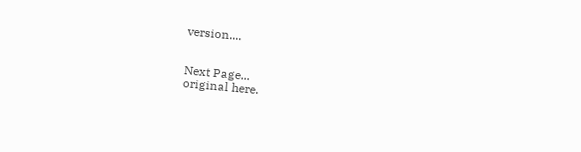version....


Next Page...
original here.